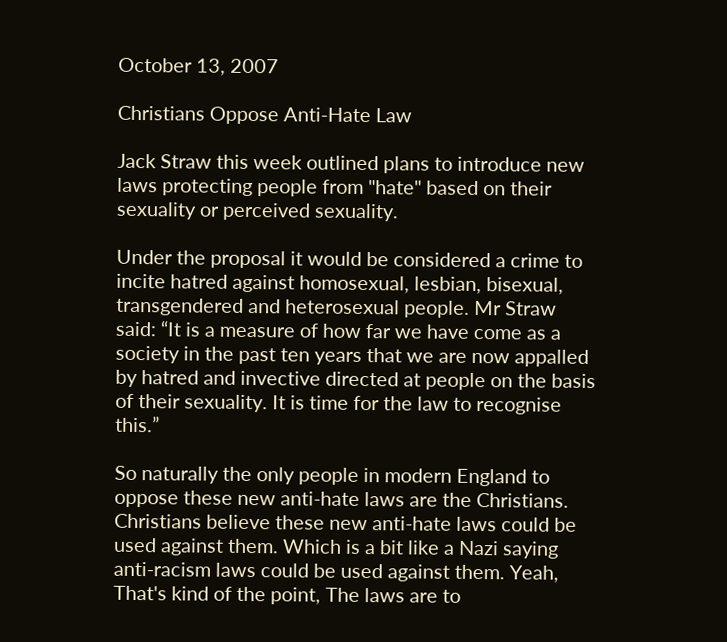October 13, 2007

Christians Oppose Anti-Hate Law

Jack Straw this week outlined plans to introduce new laws protecting people from "hate" based on their sexuality or perceived sexuality.

Under the proposal it would be considered a crime to incite hatred against homosexual, lesbian, bisexual, transgendered and heterosexual people. Mr Straw said: “It is a measure of how far we have come as a society in the past ten years that we are now appalled by hatred and invective directed at people on the basis of their sexuality. It is time for the law to recognise this.”

So naturally the only people in modern England to oppose these new anti-hate laws are the Christians. Christians believe these new anti-hate laws could be used against them. Which is a bit like a Nazi saying anti-racism laws could be used against them. Yeah, That's kind of the point, The laws are to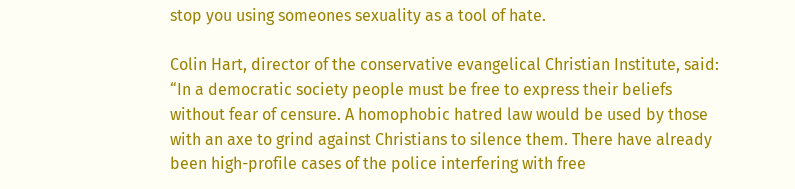stop you using someones sexuality as a tool of hate.

Colin Hart, director of the conservative evangelical Christian Institute, said: “In a democratic society people must be free to express their beliefs without fear of censure. A homophobic hatred law would be used by those with an axe to grind against Christians to silence them. There have already been high-profile cases of the police interfering with free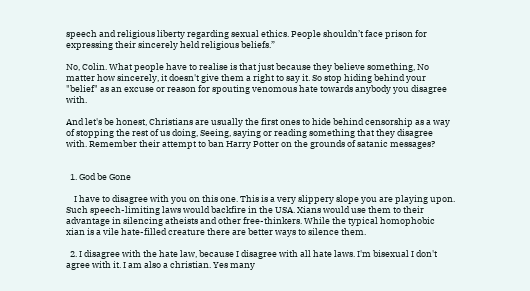speech and religious liberty regarding sexual ethics. People shouldn’t face prison for expressing their sincerely held religious beliefs.”

No, Colin. What people have to realise is that just because they believe something, No matter how sincerely, it doesn't give them a right to say it. So stop hiding behind your "belief" as an excuse or reason for spouting venomous hate towards anybody you disagree with.

And let's be honest, Christians are usually the first ones to hide behind censorship as a way of stopping the rest of us doing, Seeing, saying or reading something that they disagree with. Remember their attempt to ban Harry Potter on the grounds of satanic messages?


  1. God be Gone

    I have to disagree with you on this one. This is a very slippery slope you are playing upon. Such speech-limiting laws would backfire in the USA. Xians would use them to their advantage in silencing atheists and other free-thinkers. While the typical homophobic xian is a vile hate-filled creature there are better ways to silence them.

  2. I disagree with the hate law, because I disagree with all hate laws. I'm bisexual I don't agree with it. I am also a christian. Yes many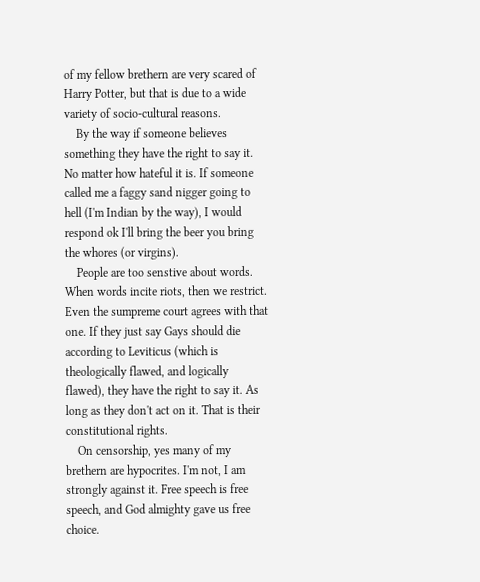of my fellow brethern are very scared of Harry Potter, but that is due to a wide variety of socio-cultural reasons.
    By the way if someone believes something they have the right to say it. No matter how hateful it is. If someone called me a faggy sand nigger going to hell (I'm Indian by the way), I would respond ok I'll bring the beer you bring the whores (or virgins).
    People are too senstive about words. When words incite riots, then we restrict. Even the sumpreme court agrees with that one. If they just say Gays should die according to Leviticus (which is theologically flawed, and logically flawed), they have the right to say it. As long as they don't act on it. That is their constitutional rights.
    On censorship, yes many of my brethern are hypocrites. I'm not, I am strongly against it. Free speech is free speech, and God almighty gave us free choice.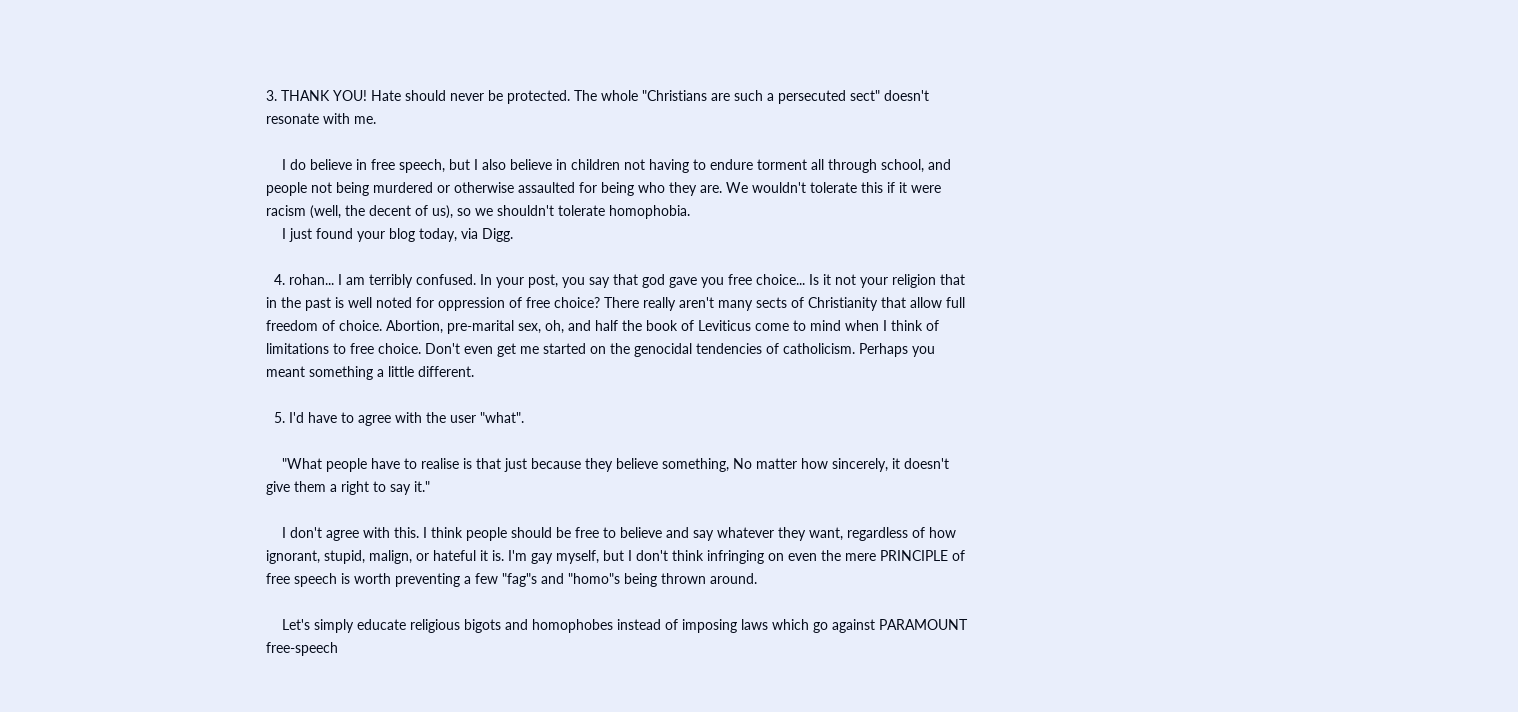3. THANK YOU! Hate should never be protected. The whole "Christians are such a persecuted sect" doesn't resonate with me.

    I do believe in free speech, but I also believe in children not having to endure torment all through school, and people not being murdered or otherwise assaulted for being who they are. We wouldn't tolerate this if it were racism (well, the decent of us), so we shouldn't tolerate homophobia.
    I just found your blog today, via Digg.

  4. rohan... I am terribly confused. In your post, you say that god gave you free choice... Is it not your religion that in the past is well noted for oppression of free choice? There really aren't many sects of Christianity that allow full freedom of choice. Abortion, pre-marital sex, oh, and half the book of Leviticus come to mind when I think of limitations to free choice. Don't even get me started on the genocidal tendencies of catholicism. Perhaps you meant something a little different.

  5. I'd have to agree with the user "what".

    "What people have to realise is that just because they believe something, No matter how sincerely, it doesn't give them a right to say it."

    I don't agree with this. I think people should be free to believe and say whatever they want, regardless of how ignorant, stupid, malign, or hateful it is. I'm gay myself, but I don't think infringing on even the mere PRINCIPLE of free speech is worth preventing a few "fag"s and "homo"s being thrown around.

    Let's simply educate religious bigots and homophobes instead of imposing laws which go against PARAMOUNT free-speech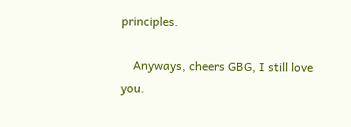principles.

    Anyways, cheers GBG, I still love you.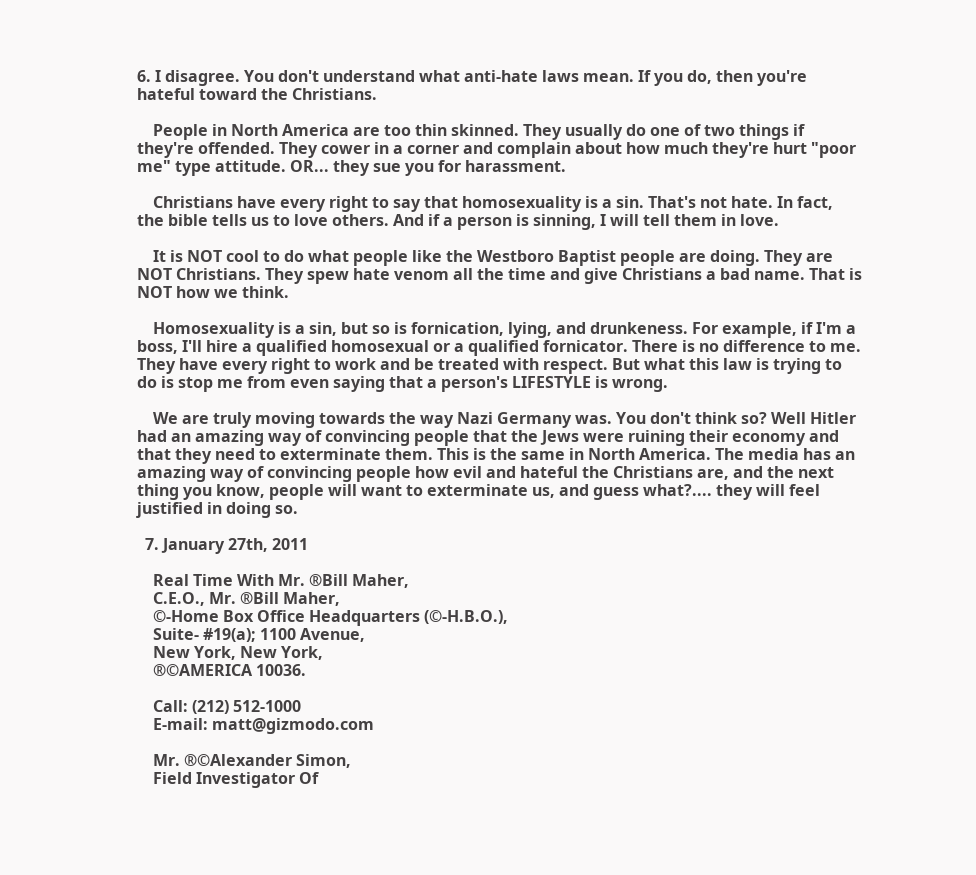6. I disagree. You don't understand what anti-hate laws mean. If you do, then you're hateful toward the Christians.

    People in North America are too thin skinned. They usually do one of two things if they're offended. They cower in a corner and complain about how much they're hurt "poor me" type attitude. OR... they sue you for harassment.

    Christians have every right to say that homosexuality is a sin. That's not hate. In fact, the bible tells us to love others. And if a person is sinning, I will tell them in love.

    It is NOT cool to do what people like the Westboro Baptist people are doing. They are NOT Christians. They spew hate venom all the time and give Christians a bad name. That is NOT how we think.

    Homosexuality is a sin, but so is fornication, lying, and drunkeness. For example, if I'm a boss, I'll hire a qualified homosexual or a qualified fornicator. There is no difference to me. They have every right to work and be treated with respect. But what this law is trying to do is stop me from even saying that a person's LIFESTYLE is wrong.

    We are truly moving towards the way Nazi Germany was. You don't think so? Well Hitler had an amazing way of convincing people that the Jews were ruining their economy and that they need to exterminate them. This is the same in North America. The media has an amazing way of convincing people how evil and hateful the Christians are, and the next thing you know, people will want to exterminate us, and guess what?.... they will feel justified in doing so.

  7. January 27th, 2011

    Real Time With Mr. ®Bill Maher,
    C.E.O., Mr. ®Bill Maher,
    ©-Home Box Office Headquarters (©-H.B.O.),
    Suite- #19(a); 1100 Avenue,
    New York, New York,
    ®©AMERICA 10036.

    Call: (212) 512-1000
    E-mail: matt@gizmodo.com

    Mr. ®©Alexander Simon,
    Field Investigator Of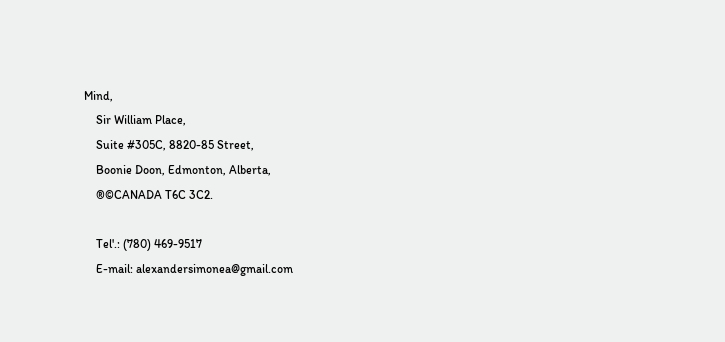Mind,
    Sir William Place,
    Suite #305C, 8820-85 Street,
    Boonie Doon, Edmonton, Alberta,
    ®©CANADA T6C 3C2.

    Tel'.: (780) 469-9517
    E-mail: alexandersimonea@gmail.com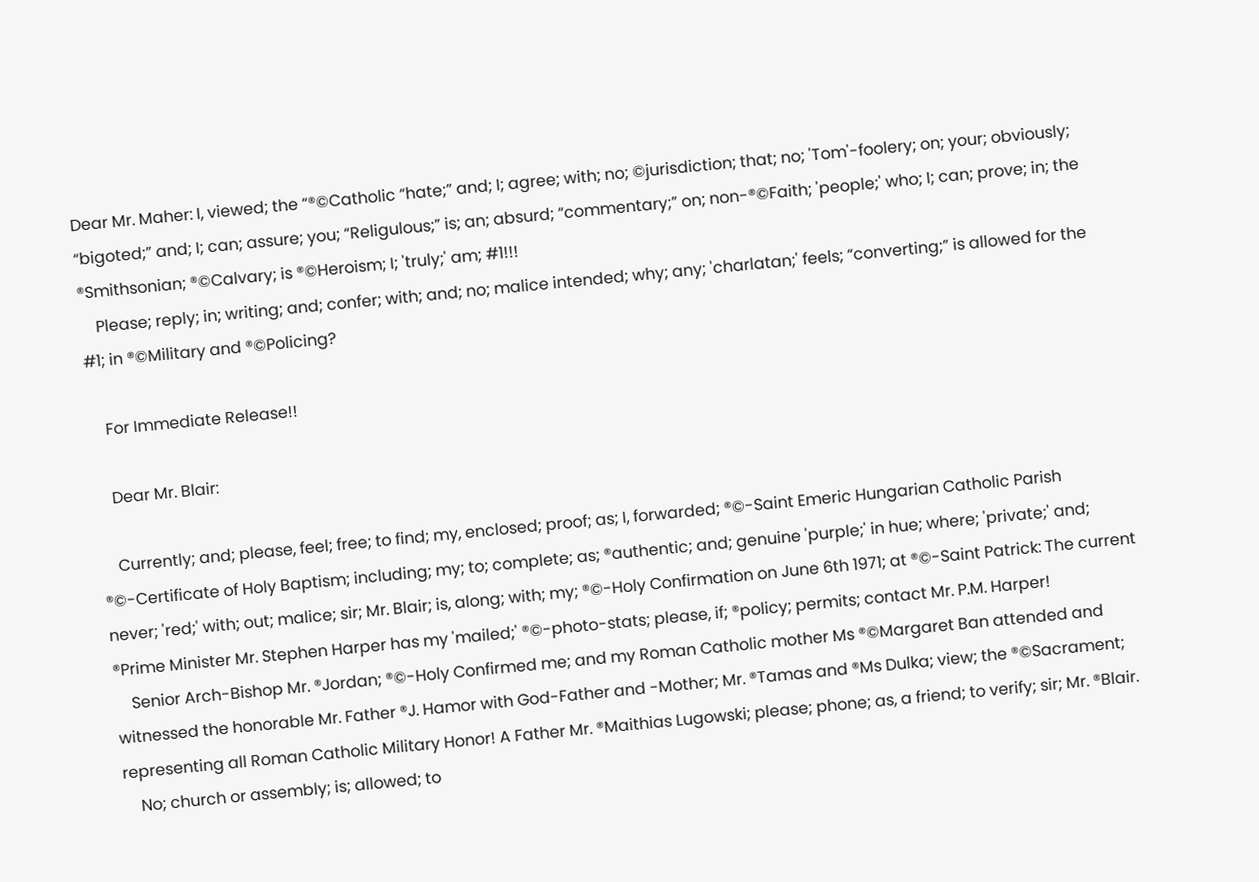Dear Mr. Maher: I, viewed; the “®©Catholic “hate;” and; I; agree; with; no; ©jurisdiction; that; no; 'Tom'-foolery; on; your; obviously; “bigoted;” and; I; can; assure; you; “Religulous;” is; an; absurd; “commentary;” on; non-®©Faith; 'people;' who; I; can; prove; in; the ®Smithsonian; ®©Calvary; is ®©Heroism; I; 'truly;' am; #1!!!
    Please; reply; in; writing; and; confer; with; and; no; malice intended; why; any; 'charlatan;' feels; “converting;” is allowed for the #1; in ®©Military and ®©Policing?

    For Immediate Release!!

    Dear Mr. Blair:

    Currently; and; please, feel; free; to find; my, enclosed; proof; as; I, forwarded; ®©-Saint Emeric Hungarian Catholic Parish ®©-Certificate of Holy Baptism; including; my; to; complete; as; ®authentic; and; genuine 'purple;' in hue; where; 'private;' and; never; 'red;' with; out; malice; sir; Mr. Blair; is, along; with; my; ®©-Holy Confirmation on June 6th 1971; at ®©-Saint Patrick: The current ®Prime Minister Mr. Stephen Harper has my 'mailed;' ®©-photo-stats; please, if; ®policy; permits; contact Mr. P.M. Harper!
    Senior Arch-Bishop Mr. ®Jordan; ®©-Holy Confirmed me; and my Roman Catholic mother Ms ®©Margaret Ban attended and witnessed the honorable Mr. Father ®J. Hamor with God-Father and -Mother; Mr. ®Tamas and ®Ms Dulka; view; the ®©Sacrament; representing all Roman Catholic Military Honor! A Father Mr. ®Maithias Lugowski; please; phone; as, a friend; to verify; sir; Mr. ®Blair.
    No; church or assembly; is; allowed; to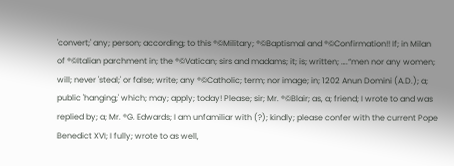'convert;' any; person; according; to this ®©Military; ®©Baptismal and ®©Confirmation!! If; in Milan of ®©Italian parchment in; the ®©Vatican; sirs and madams; it; is; written; ….“men nor any women; will; never 'steal;' or false; write; any ®©Catholic; term; nor image; in; 1202 Anun Domini (A.D.); a; public 'hanging;' which; may; apply; today! Please; sir; Mr. ®©Blair; as, a; friend; I wrote to and was replied by; a; Mr. ®G. Edwards; I am unfamiliar with (?); kindly; please confer with the current Pope Benedict XVI; I fully; wrote to as well,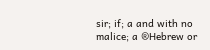sir; if; a and with no malice; a ®Hebrew or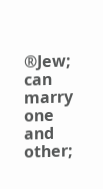®Jew; can marry one and other;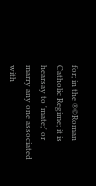for; in the ®©Roman Catholic Regime; it is hearsay to 'mate;' or marry any one associated with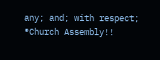any; and; with respect; ®Church Assembly!!